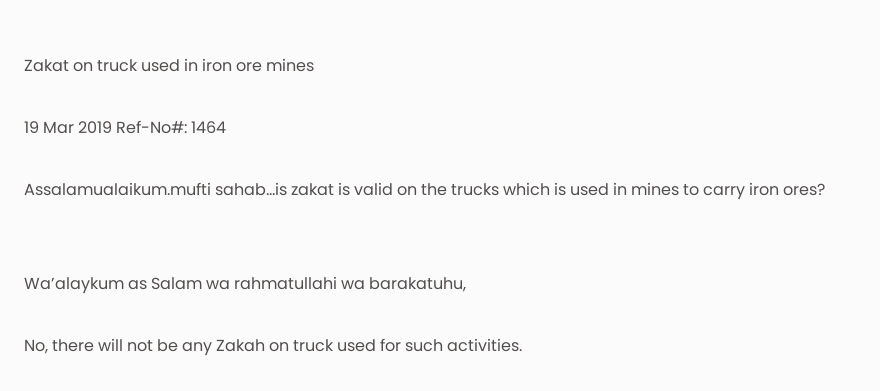Zakat on truck used in iron ore mines

19 Mar 2019 Ref-No#: 1464

Assalamualaikum.mufti sahab…is zakat is valid on the trucks which is used in mines to carry iron ores?


Wa’alaykum as Salam wa rahmatullahi wa barakatuhu,

No, there will not be any Zakah on truck used for such activities.